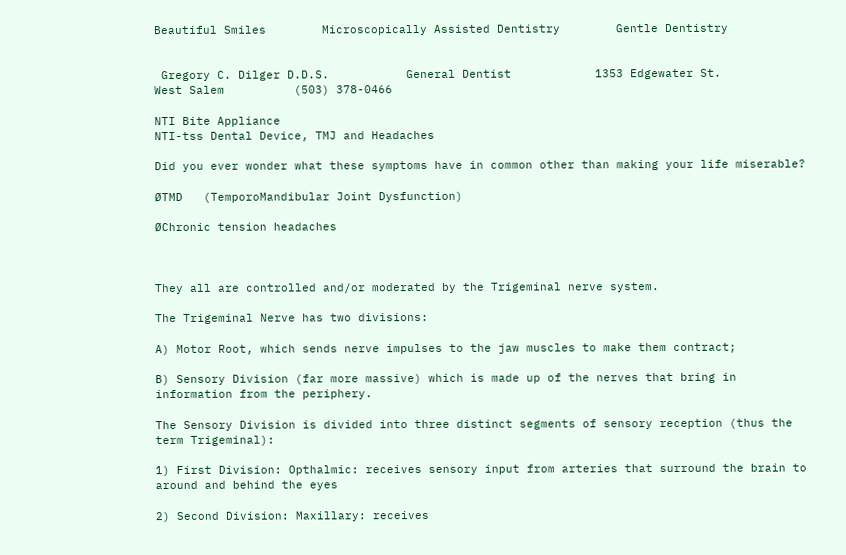Beautiful Smiles        Microscopically Assisted Dentistry        Gentle Dentistry


 Gregory C. Dilger D.D.S.           General Dentist            1353 Edgewater St.          West Salem          (503) 378-0466

NTI Bite Appliance
NTI-tss Dental Device, TMJ and Headaches

Did you ever wonder what these symptoms have in common other than making your life miserable?

ØTMD   (TemporoMandibular Joint Dysfunction)

ØChronic tension headaches



They all are controlled and/or moderated by the Trigeminal nerve system.

The Trigeminal Nerve has two divisions:

A) Motor Root, which sends nerve impulses to the jaw muscles to make them contract;

B) Sensory Division (far more massive) which is made up of the nerves that bring in information from the periphery.

The Sensory Division is divided into three distinct segments of sensory reception (thus the term Trigeminal):

1) First Division: Opthalmic: receives sensory input from arteries that surround the brain to around and behind the eyes

2) Second Division: Maxillary: receives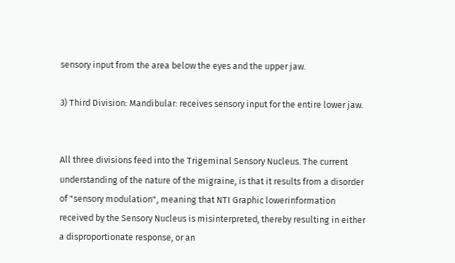sensory input from the area below the eyes and the upper jaw.

3) Third Division: Mandibular: receives sensory input for the entire lower jaw.


All three divisions feed into the Trigeminal Sensory Nucleus. The current understanding of the nature of the migraine, is that it results from a disorder of "sensory modulation", meaning that NTI Graphic lowerinformation received by the Sensory Nucleus is misinterpreted, thereby resulting in either a disproportionate response, or an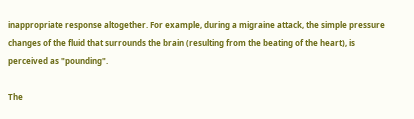inappropriate response altogether. For example, during a migraine attack, the simple pressure changes of the fluid that surrounds the brain (resulting from the beating of the heart), is perceived as "pounding".

The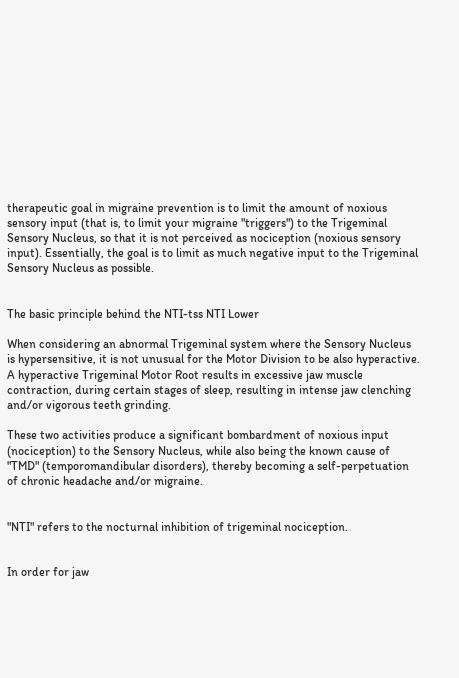therapeutic goal in migraine prevention is to limit the amount of noxious sensory input (that is, to limit your migraine "triggers") to the Trigeminal Sensory Nucleus, so that it is not perceived as nociception (noxious sensory input). Essentially, the goal is to limit as much negative input to the Trigeminal Sensory Nucleus as possible.


The basic principle behind the NTI-tss NTI Lower

When considering an abnormal Trigeminal system where the Sensory Nucleus is hypersensitive, it is not unusual for the Motor Division to be also hyperactive. A hyperactive Trigeminal Motor Root results in excessive jaw muscle contraction, during certain stages of sleep, resulting in intense jaw clenching and/or vigorous teeth grinding.

These two activities produce a significant bombardment of noxious input (nociception) to the Sensory Nucleus, while also being the known cause of "TMD" (temporomandibular disorders), thereby becoming a self-perpetuation of chronic headache and/or migraine.


"NTI" refers to the nocturnal inhibition of trigeminal nociception.


In order for jaw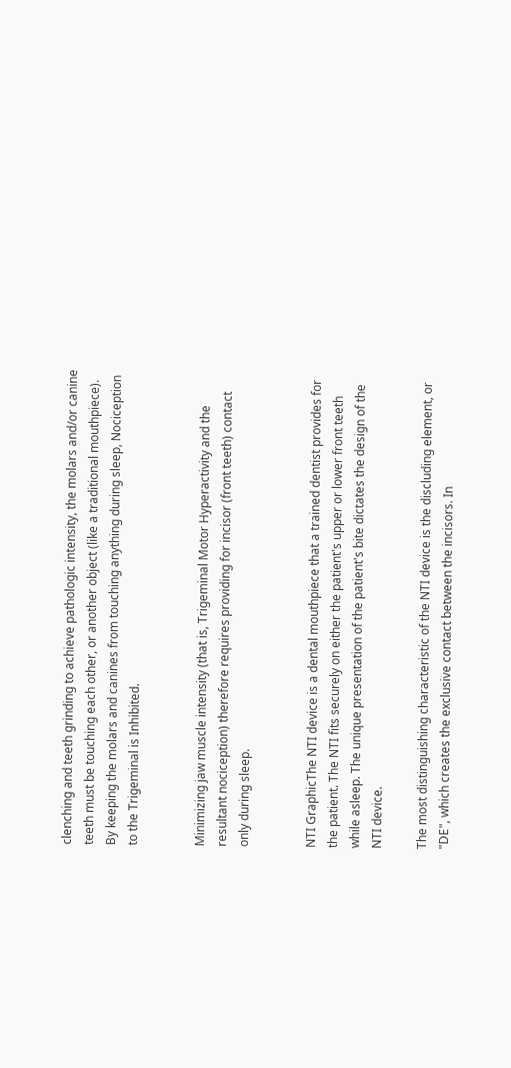clenching and teeth grinding to achieve pathologic intensity, the molars and/or canine teeth must be touching each other, or another object (like a traditional mouthpiece). By keeping the molars and canines from touching anything during sleep, Nociception to the Trigeminal is Inhibited.


Minimizing jaw muscle intensity (that is, Trigeminal Motor Hyperactivity and the resultant nociception) therefore requires providing for incisor (front teeth) contact only during sleep.


NTI GraphicThe NTI device is a dental mouthpiece that a trained dentist provides for the patient. The NTI fits securely on either the patient's upper or lower front teeth while asleep. The unique presentation of the patient's bite dictates the design of the NTI device.

The most distinguishing characteristic of the NTI device is the discluding element, or "DE", which creates the exclusive contact between the incisors. In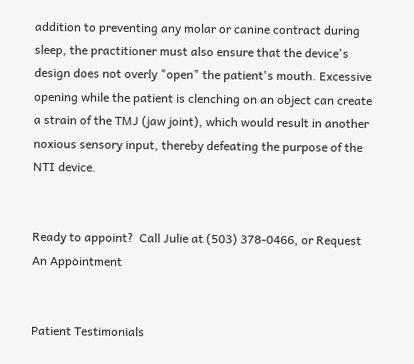addition to preventing any molar or canine contract during sleep, the practitioner must also ensure that the device's design does not overly "open" the patient's mouth. Excessive opening while the patient is clenching on an object can create a strain of the TMJ (jaw joint), which would result in another noxious sensory input, thereby defeating the purpose of the NTI device.


Ready to appoint?  Call Julie at (503) 378-0466, or Request An Appointment


Patient Testimonials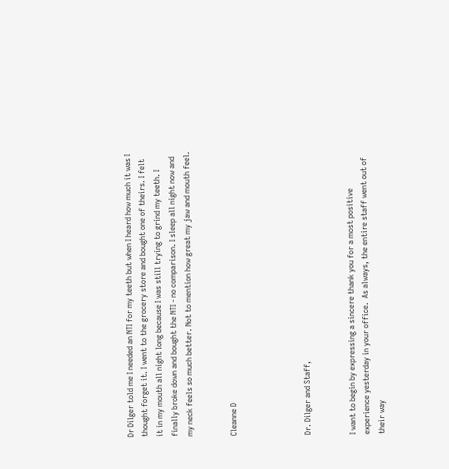Dr Dilger told me I needed an NTI for my teeth but when I heard how much it was I thought forget it. I went to the grocery store and bought one of theirs. I felt it in my mouth all night long because I was still trying to grind my teeth. I finally broke down and bought the NTI - no comparison. I sleep all night now and my neck feels so much better. Not to mention how great my jaw and mouth feel.


Cleanne D




Dr. Dilger and Staff,


I want to begin by expressing a sincere thank you for a most positive experience yesterday in your office.  As always, the entire staff went out of their way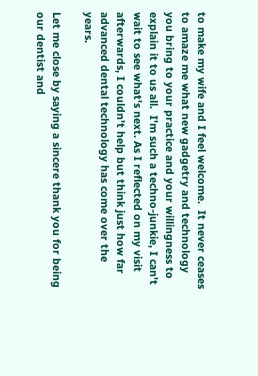to make my wife and I feel welcome.  It never ceases to amaze me what new gadgetry and technology you bring to your practice and your willingness to explain it to us all.  I'm such a techno-junkie, I can't wait to see what's next. As I reflected on my visit afterwards, I couldn't help but think just how far advanced dental technology has come over the years.

Let me close by saying a sincere thank you for being our dentist and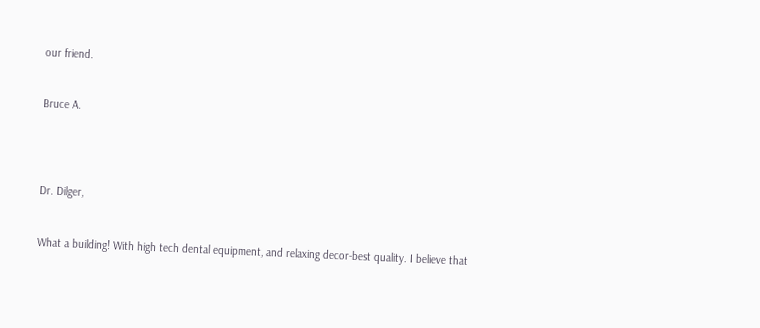our friend.


Bruce A.




Dr. Dilger,


What a building! With high tech dental equipment, and relaxing decor-best quality. I believe that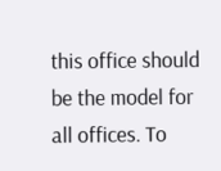this office should be the model for all offices. To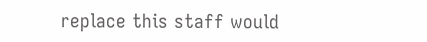replace this staff would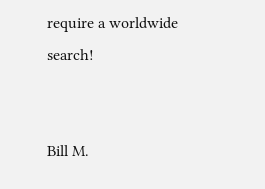require a worldwide search!


Bill M.